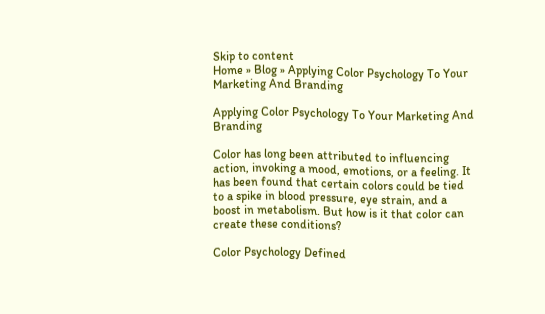Skip to content
Home » Blog » Applying Color Psychology To Your Marketing And Branding

Applying Color Psychology To Your Marketing And Branding

Color has long been attributed to influencing action, invoking a mood, emotions, or a feeling. It has been found that certain colors could be tied to a spike in blood pressure, eye strain, and a boost in metabolism. But how is it that color can create these conditions?

Color Psychology Defined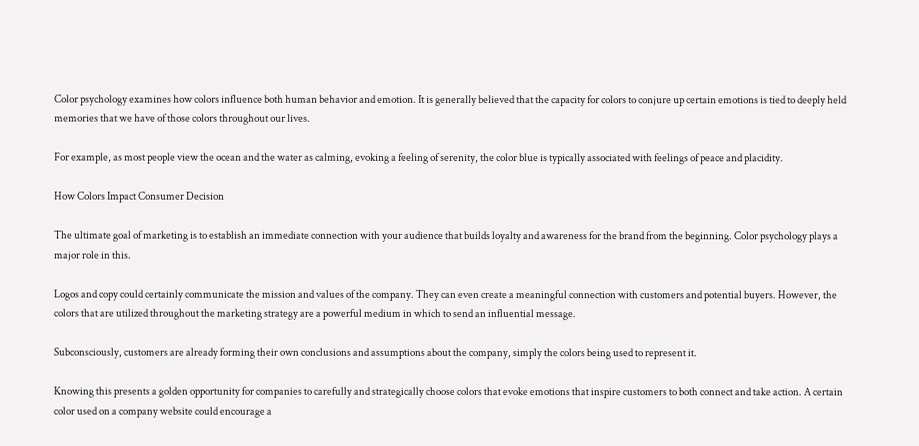Color psychology examines how colors influence both human behavior and emotion. It is generally believed that the capacity for colors to conjure up certain emotions is tied to deeply held memories that we have of those colors throughout our lives.

For example, as most people view the ocean and the water as calming, evoking a feeling of serenity, the color blue is typically associated with feelings of peace and placidity.

How Colors Impact Consumer Decision

The ultimate goal of marketing is to establish an immediate connection with your audience that builds loyalty and awareness for the brand from the beginning. Color psychology plays a major role in this.

Logos and copy could certainly communicate the mission and values of the company. They can even create a meaningful connection with customers and potential buyers. However, the colors that are utilized throughout the marketing strategy are a powerful medium in which to send an influential message.

Subconsciously, customers are already forming their own conclusions and assumptions about the company, simply the colors being used to represent it.

Knowing this presents a golden opportunity for companies to carefully and strategically choose colors that evoke emotions that inspire customers to both connect and take action. A certain color used on a company website could encourage a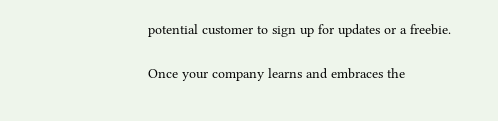potential customer to sign up for updates or a freebie.

Once your company learns and embraces the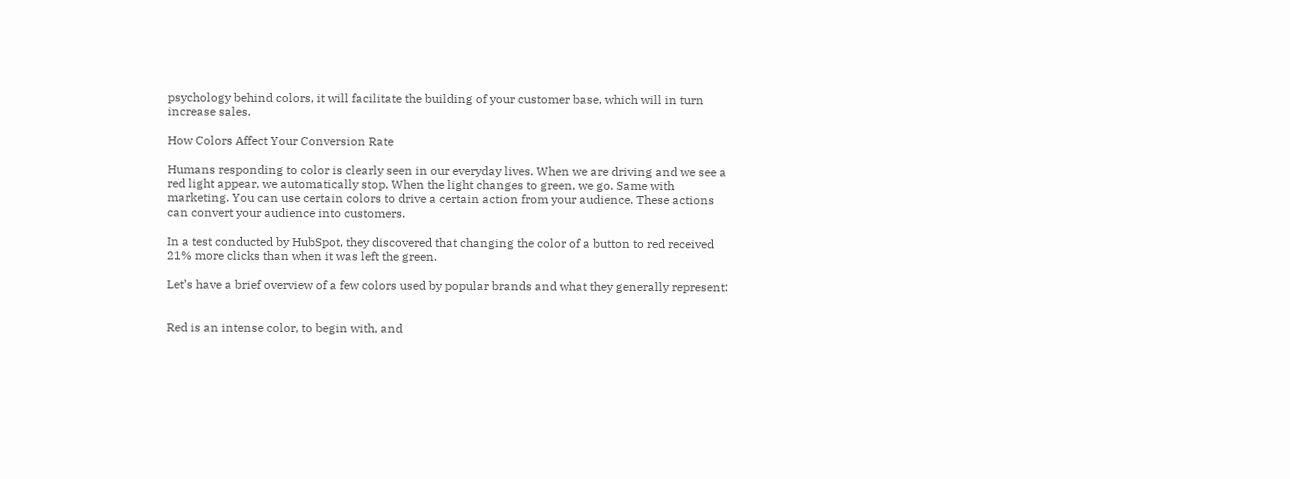psychology behind colors, it will facilitate the building of your customer base, which will in turn increase sales.

How Colors Affect Your Conversion Rate

Humans responding to color is clearly seen in our everyday lives. When we are driving and we see a red light appear, we automatically stop. When the light changes to green, we go. Same with marketing. You can use certain colors to drive a certain action from your audience. These actions can convert your audience into customers.

In a test conducted by HubSpot, they discovered that changing the color of a button to red received 21% more clicks than when it was left the green.

Let’s have a brief overview of a few colors used by popular brands and what they generally represent:


Red is an intense color, to begin with, and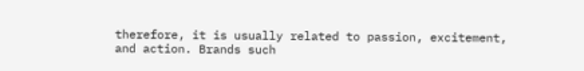therefore, it is usually related to passion, excitement, and action. Brands such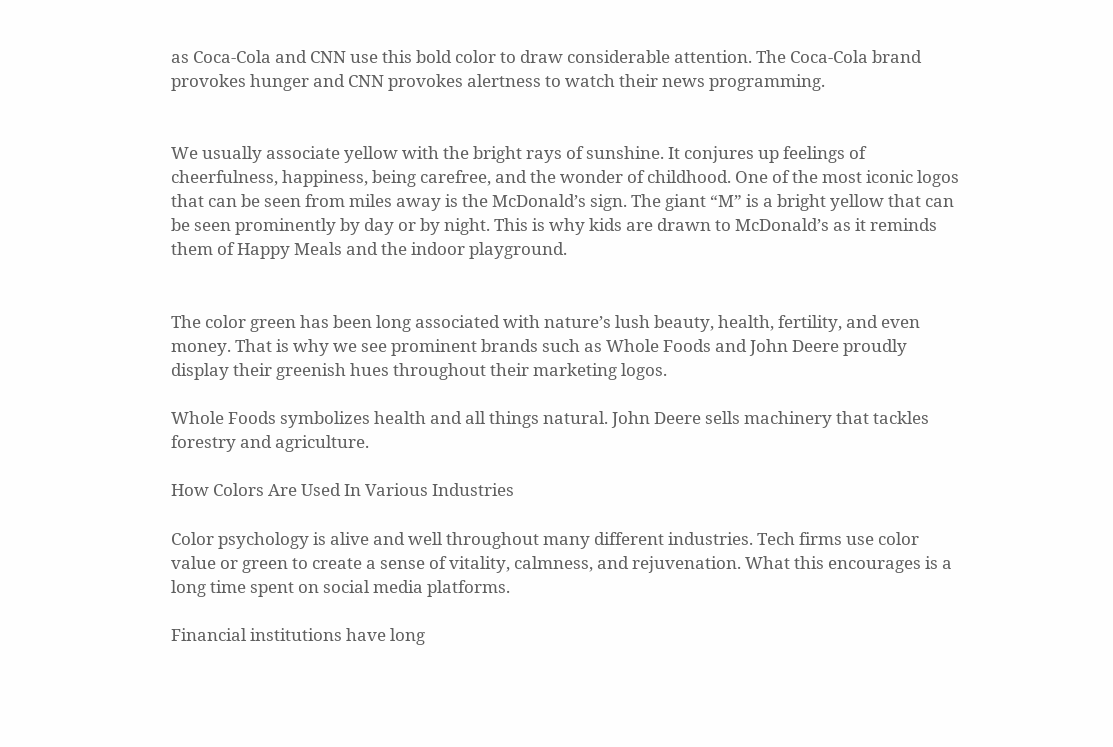as Coca-Cola and CNN use this bold color to draw considerable attention. The Coca-Cola brand provokes hunger and CNN provokes alertness to watch their news programming.


We usually associate yellow with the bright rays of sunshine. It conjures up feelings of cheerfulness, happiness, being carefree, and the wonder of childhood. One of the most iconic logos that can be seen from miles away is the McDonald’s sign. The giant “M” is a bright yellow that can be seen prominently by day or by night. This is why kids are drawn to McDonald’s as it reminds them of Happy Meals and the indoor playground.


The color green has been long associated with nature’s lush beauty, health, fertility, and even money. That is why we see prominent brands such as Whole Foods and John Deere proudly display their greenish hues throughout their marketing logos.

Whole Foods symbolizes health and all things natural. John Deere sells machinery that tackles forestry and agriculture.

How Colors Are Used In Various Industries

Color psychology is alive and well throughout many different industries. Tech firms use color value or green to create a sense of vitality, calmness, and rejuvenation. What this encourages is a long time spent on social media platforms.

Financial institutions have long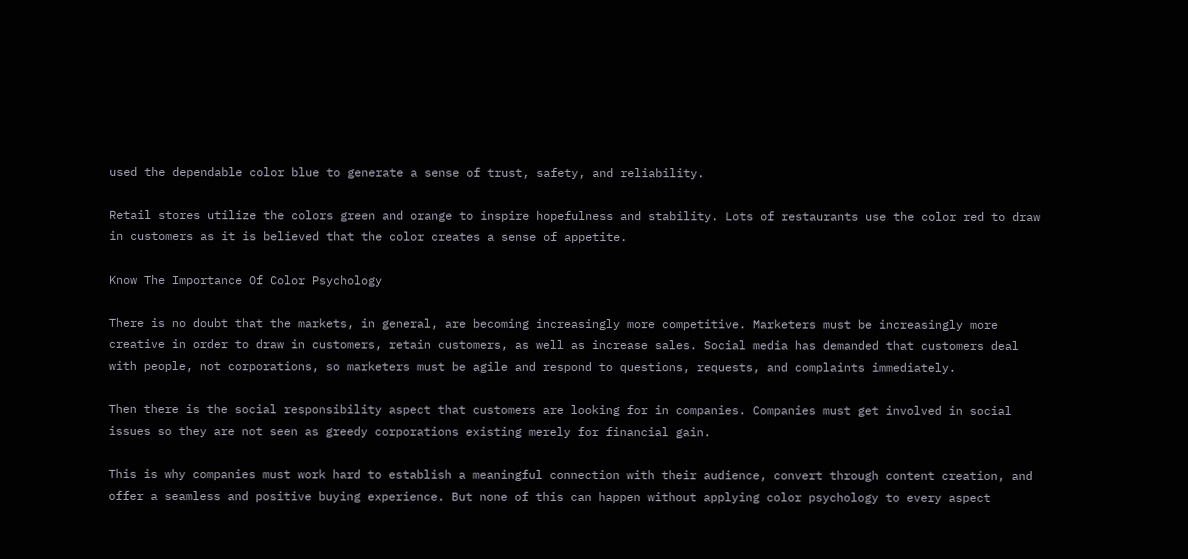used the dependable color blue to generate a sense of trust, safety, and reliability.

Retail stores utilize the colors green and orange to inspire hopefulness and stability. Lots of restaurants use the color red to draw in customers as it is believed that the color creates a sense of appetite.

Know The Importance Of Color Psychology

There is no doubt that the markets, in general, are becoming increasingly more competitive. Marketers must be increasingly more creative in order to draw in customers, retain customers, as well as increase sales. Social media has demanded that customers deal with people, not corporations, so marketers must be agile and respond to questions, requests, and complaints immediately.

Then there is the social responsibility aspect that customers are looking for in companies. Companies must get involved in social issues so they are not seen as greedy corporations existing merely for financial gain.

This is why companies must work hard to establish a meaningful connection with their audience, convert through content creation, and offer a seamless and positive buying experience. But none of this can happen without applying color psychology to every aspect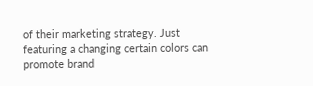of their marketing strategy. Just featuring a changing certain colors can promote brand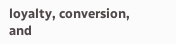loyalty, conversion, and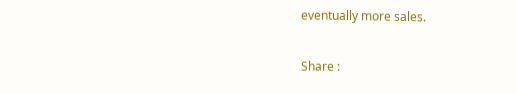eventually more sales.

Share :